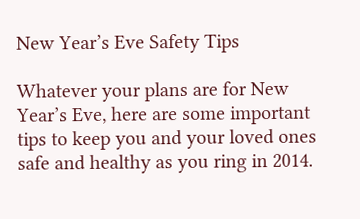New Year’s Eve Safety Tips

Whatever your plans are for New Year’s Eve, here are some important tips to keep you and your loved ones safe and healthy as you ring in 2014.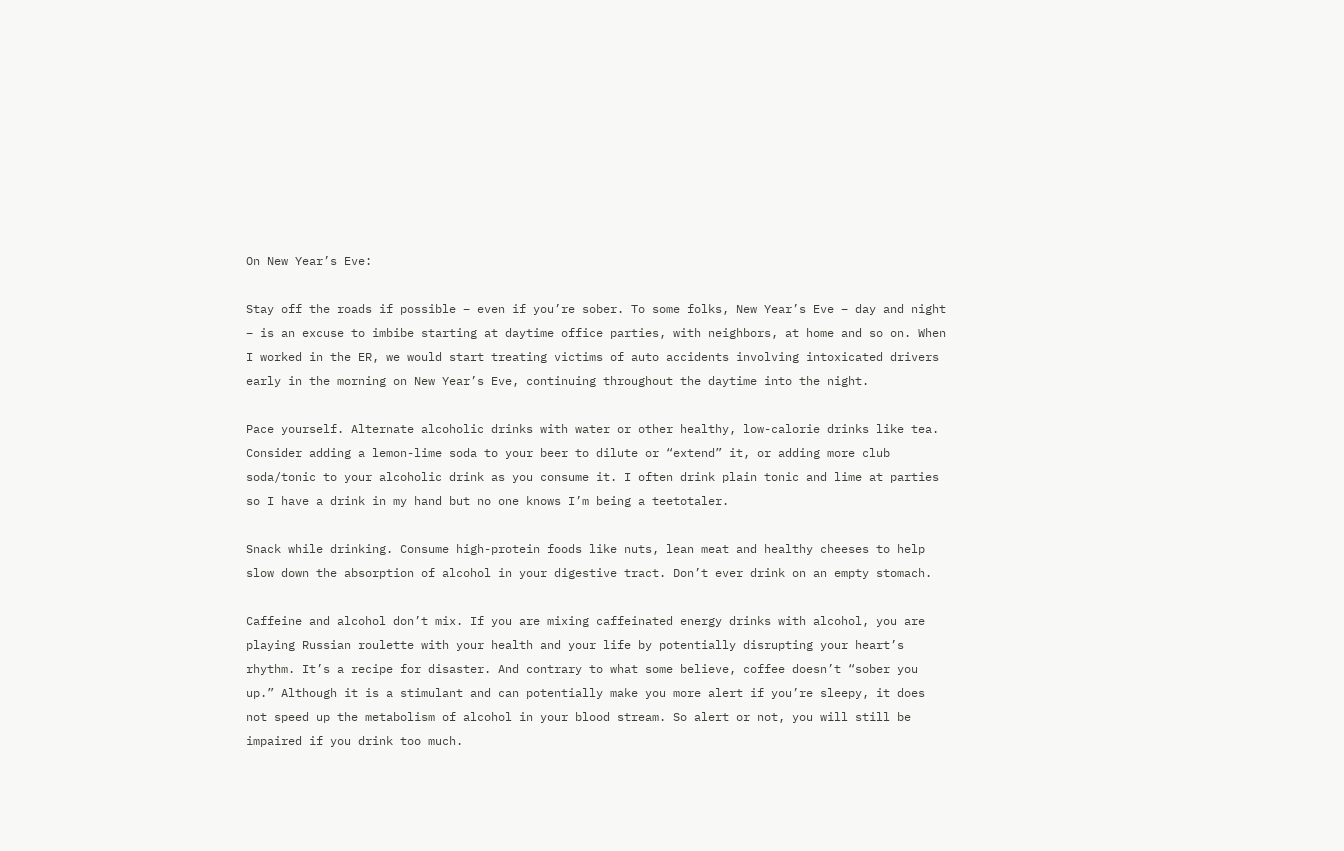On New Year’s Eve:

Stay off the roads if possible – even if you’re sober. To some folks, New Year’s Eve – day and night – is an excuse to imbibe starting at daytime office parties, with neighbors, at home and so on. When I worked in the ER, we would start treating victims of auto accidents involving intoxicated drivers early in the morning on New Year’s Eve, continuing throughout the daytime into the night.

Pace yourself. Alternate alcoholic drinks with water or other healthy, low-calorie drinks like tea. Consider adding a lemon-lime soda to your beer to dilute or “extend” it, or adding more club soda/tonic to your alcoholic drink as you consume it. I often drink plain tonic and lime at parties so I have a drink in my hand but no one knows I’m being a teetotaler.

Snack while drinking. Consume high-protein foods like nuts, lean meat and healthy cheeses to help slow down the absorption of alcohol in your digestive tract. Don’t ever drink on an empty stomach.

Caffeine and alcohol don’t mix. If you are mixing caffeinated energy drinks with alcohol, you are playing Russian roulette with your health and your life by potentially disrupting your heart’s rhythm. It’s a recipe for disaster. And contrary to what some believe, coffee doesn’t “sober you up.” Although it is a stimulant and can potentially make you more alert if you’re sleepy, it does not speed up the metabolism of alcohol in your blood stream. So alert or not, you will still be impaired if you drink too much.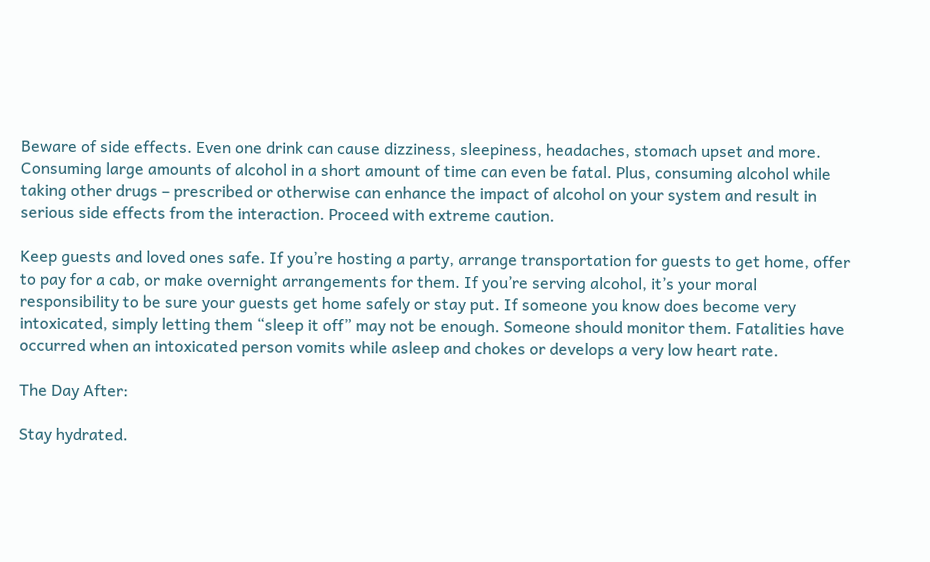Beware of side effects. Even one drink can cause dizziness, sleepiness, headaches, stomach upset and more. Consuming large amounts of alcohol in a short amount of time can even be fatal. Plus, consuming alcohol while taking other drugs – prescribed or otherwise can enhance the impact of alcohol on your system and result in serious side effects from the interaction. Proceed with extreme caution.

Keep guests and loved ones safe. If you’re hosting a party, arrange transportation for guests to get home, offer to pay for a cab, or make overnight arrangements for them. If you’re serving alcohol, it’s your moral responsibility to be sure your guests get home safely or stay put. If someone you know does become very intoxicated, simply letting them “sleep it off” may not be enough. Someone should monitor them. Fatalities have occurred when an intoxicated person vomits while asleep and chokes or develops a very low heart rate.

The Day After:

Stay hydrated.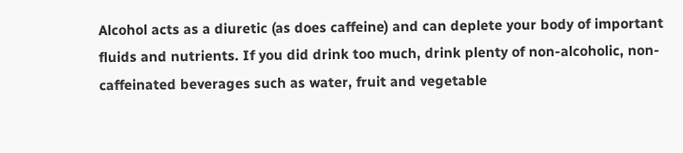Alcohol acts as a diuretic (as does caffeine) and can deplete your body of important fluids and nutrients. If you did drink too much, drink plenty of non-alcoholic, non-caffeinated beverages such as water, fruit and vegetable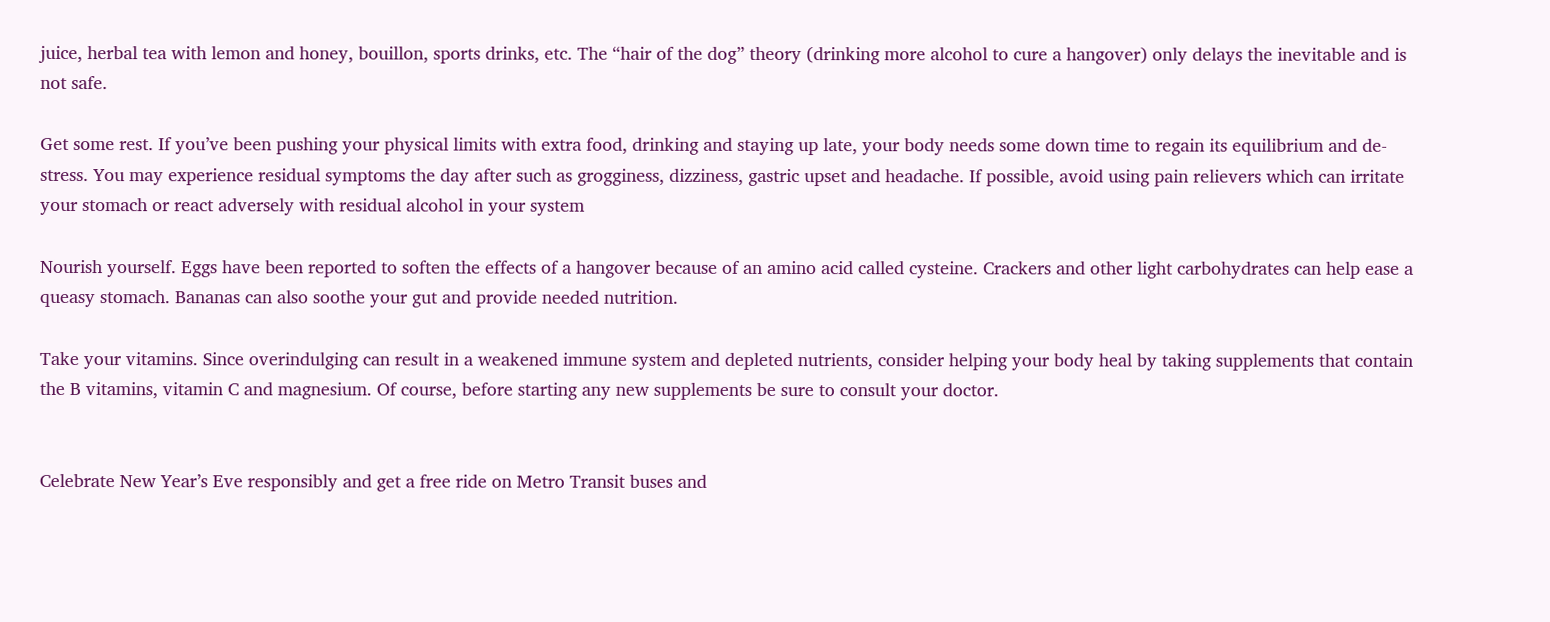juice, herbal tea with lemon and honey, bouillon, sports drinks, etc. The “hair of the dog” theory (drinking more alcohol to cure a hangover) only delays the inevitable and is not safe.

Get some rest. If you’ve been pushing your physical limits with extra food, drinking and staying up late, your body needs some down time to regain its equilibrium and de-stress. You may experience residual symptoms the day after such as grogginess, dizziness, gastric upset and headache. If possible, avoid using pain relievers which can irritate your stomach or react adversely with residual alcohol in your system

Nourish yourself. Eggs have been reported to soften the effects of a hangover because of an amino acid called cysteine. Crackers and other light carbohydrates can help ease a queasy stomach. Bananas can also soothe your gut and provide needed nutrition.

Take your vitamins. Since overindulging can result in a weakened immune system and depleted nutrients, consider helping your body heal by taking supplements that contain the B vitamins, vitamin C and magnesium. Of course, before starting any new supplements be sure to consult your doctor.


Celebrate New Year’s Eve responsibly and get a free ride on Metro Transit buses and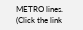METRO lines. (Click the link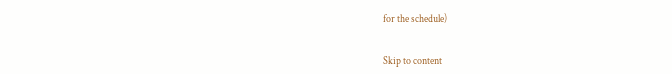for the schedule)


Skip to content